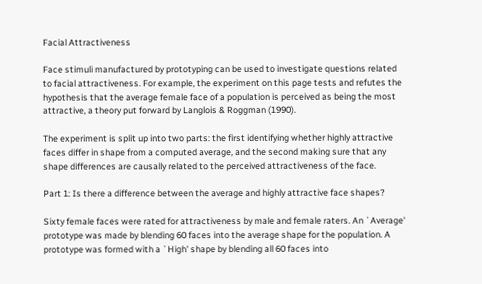Facial Attractiveness

Face stimuli manufactured by prototyping can be used to investigate questions related to facial attractiveness. For example, the experiment on this page tests and refutes the hypothesis that the average female face of a population is perceived as being the most attractive, a theory put forward by Langlois & Roggman (1990).

The experiment is split up into two parts: the first identifying whether highly attractive faces differ in shape from a computed average, and the second making sure that any shape differences are causally related to the perceived attractiveness of the face.

Part 1: Is there a difference between the average and highly attractive face shapes?

Sixty female faces were rated for attractiveness by male and female raters. An `Average' prototype was made by blending 60 faces into the average shape for the population. A prototype was formed with a `High' shape by blending all 60 faces into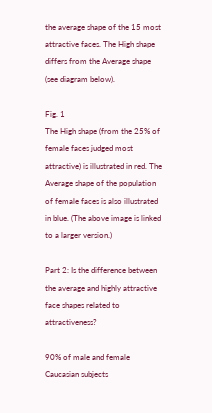the average shape of the 15 most attractive faces. The High shape differs from the Average shape (see diagram below).

Fig. 1
The High shape (from the 25% of female faces judged most attractive) is illustrated in red. The Average shape of the population of female faces is also illustrated in blue. (The above image is linked to a larger version.)

Part 2: Is the difference between the average and highly attractive face shapes related to attractiveness?

90% of male and female Caucasian subjects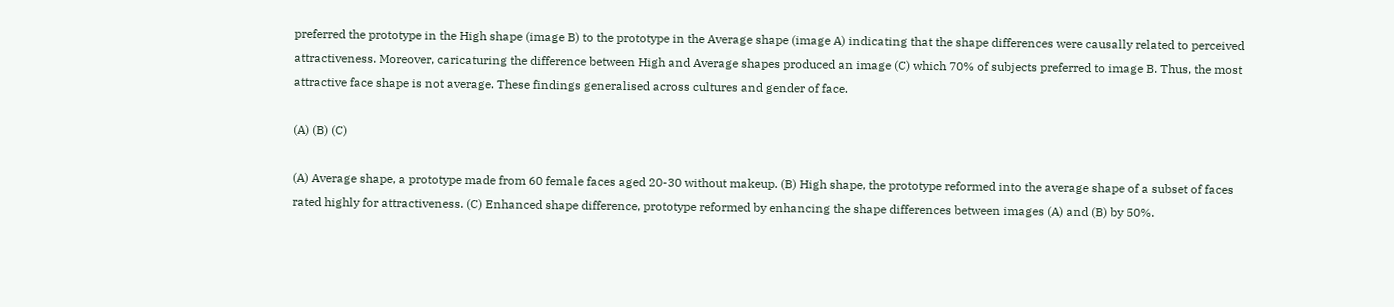preferred the prototype in the High shape (image B) to the prototype in the Average shape (image A) indicating that the shape differences were causally related to perceived attractiveness. Moreover, caricaturing the difference between High and Average shapes produced an image (C) which 70% of subjects preferred to image B. Thus, the most attractive face shape is not average. These findings generalised across cultures and gender of face.

(A) (B) (C)

(A) Average shape, a prototype made from 60 female faces aged 20-30 without makeup. (B) High shape, the prototype reformed into the average shape of a subset of faces rated highly for attractiveness. (C) Enhanced shape difference, prototype reformed by enhancing the shape differences between images (A) and (B) by 50%.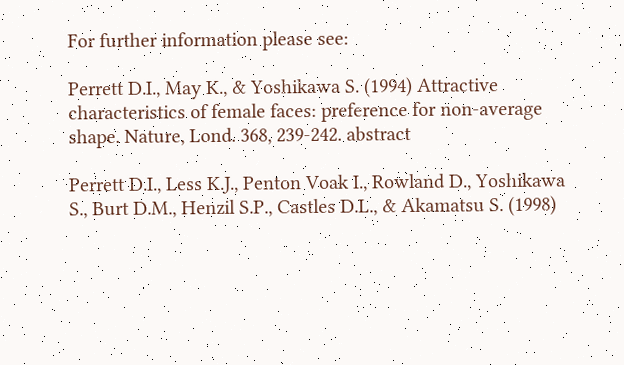For further information please see:

Perrett D.I., May K., & Yoshikawa S. (1994) Attractive characteristics of female faces: preference for non-average shape. Nature, Lond. 368, 239-242. abstract

Perrett D.I., Less K.J., Penton Voak I., Rowland D., Yoshikawa S., Burt D.M., Henzil S.P., Castles D.L., & Akamatsu S. (1998)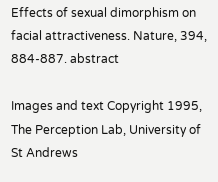Effects of sexual dimorphism on facial attractiveness. Nature, 394, 884-887. abstract

Images and text Copyright 1995, The Perception Lab, University of St Andrews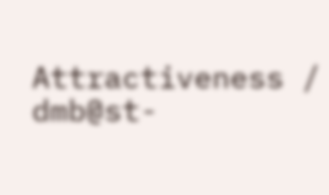Attractiveness / dmb@st-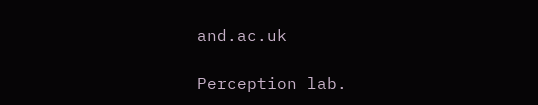and.ac.uk

Perception lab.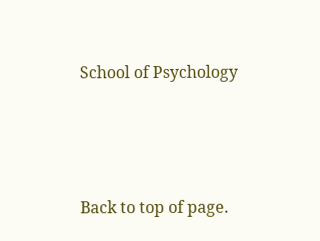School of Psychology




Back to top of page.